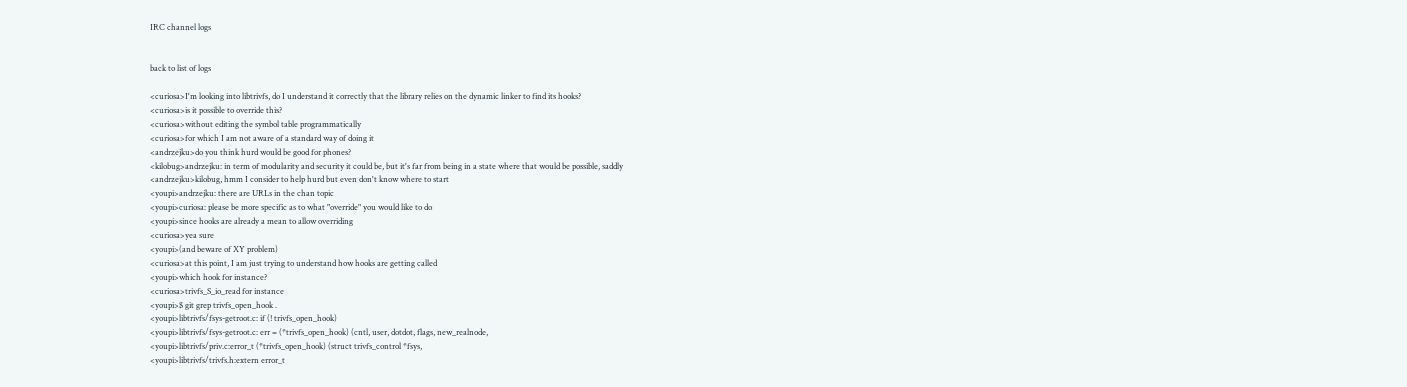IRC channel logs


back to list of logs

<curiosa>I'm looking into libtrivfs, do I understand it correctly that the library relies on the dynamic linker to find its hooks?
<curiosa>is it possible to override this?
<curiosa>without editing the symbol table programmatically
<curiosa>for which I am not aware of a standard way of doing it
<andrzejku>do you think hurd would be good for phones?
<kilobug>andrzejku: in term of modularity and security it could be, but it's far from being in a state where that would be possible, saddly
<andrzejku>kilobug, hmm I consider to help hurd but even don't know where to start
<youpi>andrzejku: there are URLs in the chan topic
<youpi>curiosa: please be more specific as to what "override" you would like to do
<youpi>since hooks are already a mean to allow overriding
<curiosa>yea sure
<youpi>(and beware of XY problem)
<curiosa>at this point, I am just trying to understand how hooks are getting called
<youpi>which hook for instance?
<curiosa>trivfs_S_io_read for instance
<youpi>$ git grep trivfs_open_hook .
<youpi>libtrivfs/fsys-getroot.c: if (! trivfs_open_hook)
<youpi>libtrivfs/fsys-getroot.c: err = (*trivfs_open_hook) (cntl, user, dotdot, flags, new_realnode,
<youpi>libtrivfs/priv.c:error_t (*trivfs_open_hook) (struct trivfs_control *fsys,
<youpi>libtrivfs/trivfs.h:extern error_t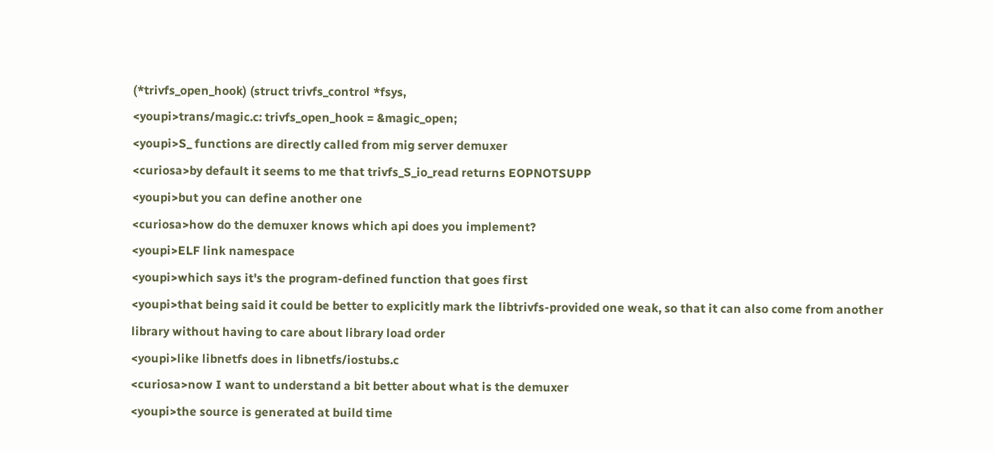(*trivfs_open_hook) (struct trivfs_control *fsys,
<youpi>trans/magic.c: trivfs_open_hook = &magic_open;
<youpi>S_ functions are directly called from mig server demuxer
<curiosa>by default it seems to me that trivfs_S_io_read returns EOPNOTSUPP
<youpi>but you can define another one
<curiosa>how do the demuxer knows which api does you implement?
<youpi>ELF link namespace
<youpi>which says it's the program-defined function that goes first
<youpi>that being said it could be better to explicitly mark the libtrivfs-provided one weak, so that it can also come from another library without having to care about library load order
<youpi>like libnetfs does in libnetfs/iostubs.c
<curiosa>now I want to understand a bit better about what is the demuxer
<youpi>the source is generated at build time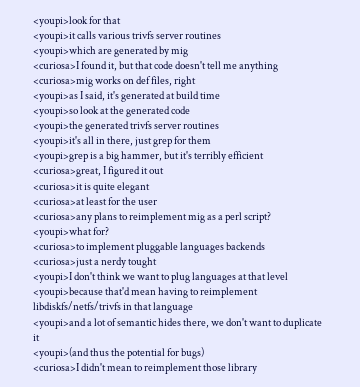<youpi>look for that
<youpi>it calls various trivfs server routines
<youpi>which are generated by mig
<curiosa>I found it, but that code doesn't tell me anything
<curiosa>mig works on def files, right
<youpi>as I said, it's generated at build time
<youpi>so look at the generated code
<youpi>the generated trivfs server routines
<youpi>it's all in there, just grep for them
<youpi>grep is a big hammer, but it's terribly efficient
<curiosa>great, I figured it out
<curiosa>it is quite elegant
<curiosa>at least for the user
<curiosa>any plans to reimplement mig as a perl script?
<youpi>what for?
<curiosa>to implement pluggable languages backends
<curiosa>just a nerdy tought
<youpi>I don't think we want to plug languages at that level
<youpi>because that'd mean having to reimplement libdiskfs/netfs/trivfs in that language
<youpi>and a lot of semantic hides there, we don't want to duplicate it
<youpi>(and thus the potential for bugs)
<curiosa>I didn't mean to reimplement those library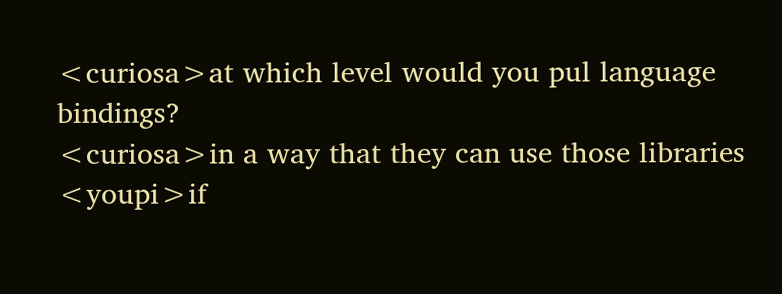<curiosa>at which level would you pul language bindings?
<curiosa>in a way that they can use those libraries
<youpi>if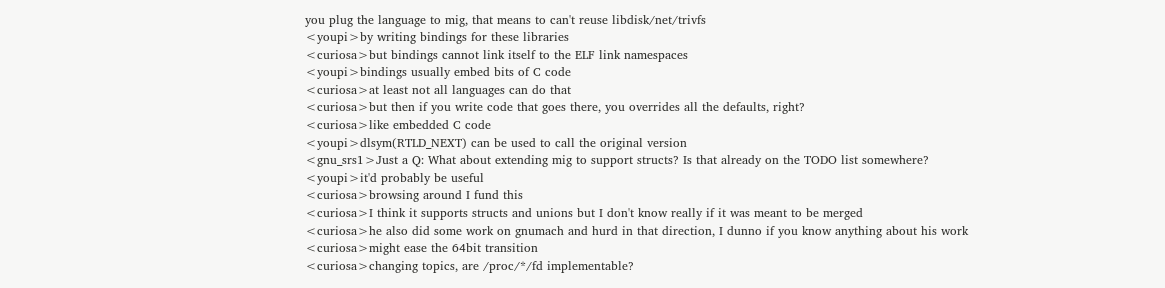you plug the language to mig, that means to can't reuse libdisk/net/trivfs
<youpi>by writing bindings for these libraries
<curiosa>but bindings cannot link itself to the ELF link namespaces
<youpi>bindings usually embed bits of C code
<curiosa>at least not all languages can do that
<curiosa>but then if you write code that goes there, you overrides all the defaults, right?
<curiosa>like embedded C code
<youpi>dlsym(RTLD_NEXT) can be used to call the original version
<gnu_srs1>Just a Q: What about extending mig to support structs? Is that already on the TODO list somewhere?
<youpi>it'd probably be useful
<curiosa>browsing around I fund this
<curiosa>I think it supports structs and unions but I don't know really if it was meant to be merged
<curiosa>he also did some work on gnumach and hurd in that direction, I dunno if you know anything about his work
<curiosa>might ease the 64bit transition
<curiosa>changing topics, are /proc/*/fd implementable?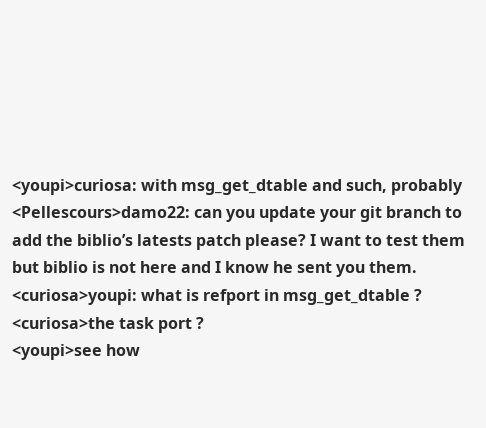<youpi>curiosa: with msg_get_dtable and such, probably
<Pellescours>damo22: can you update your git branch to add the biblio’s latests patch please? I want to test them but biblio is not here and I know he sent you them.
<curiosa>youpi: what is refport in msg_get_dtable ?
<curiosa>the task port ?
<youpi>see how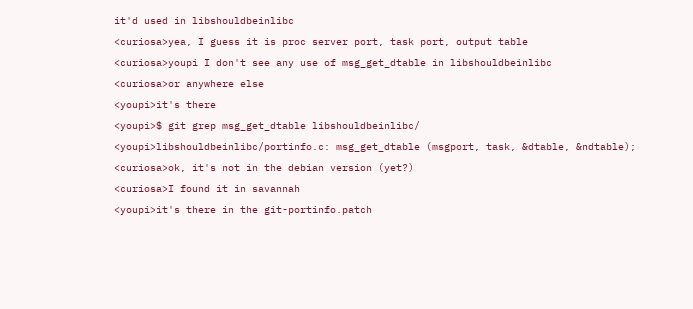it'd used in libshouldbeinlibc
<curiosa>yea, I guess it is proc server port, task port, output table
<curiosa>youpi I don't see any use of msg_get_dtable in libshouldbeinlibc
<curiosa>or anywhere else
<youpi>it's there
<youpi>$ git grep msg_get_dtable libshouldbeinlibc/
<youpi>libshouldbeinlibc/portinfo.c: msg_get_dtable (msgport, task, &dtable, &ndtable);
<curiosa>ok, it's not in the debian version (yet?)
<curiosa>I found it in savannah
<youpi>it's there in the git-portinfo.patch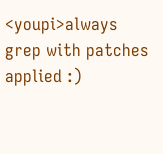<youpi>always grep with patches applied :)